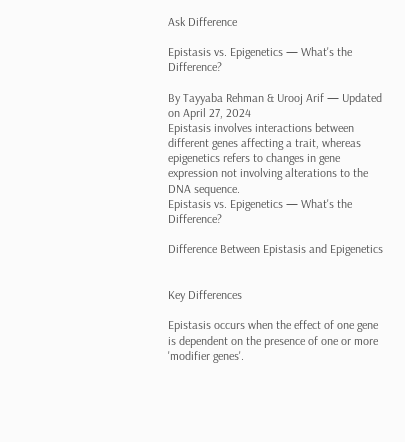Ask Difference

Epistasis vs. Epigenetics — What's the Difference?

By Tayyaba Rehman & Urooj Arif — Updated on April 27, 2024
Epistasis involves interactions between different genes affecting a trait, whereas epigenetics refers to changes in gene expression not involving alterations to the DNA sequence.
Epistasis vs. Epigenetics — What's the Difference?

Difference Between Epistasis and Epigenetics


Key Differences

Epistasis occurs when the effect of one gene is dependent on the presence of one or more 'modifier genes'.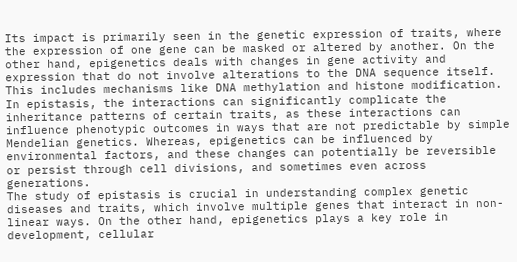Its impact is primarily seen in the genetic expression of traits, where the expression of one gene can be masked or altered by another. On the other hand, epigenetics deals with changes in gene activity and expression that do not involve alterations to the DNA sequence itself. This includes mechanisms like DNA methylation and histone modification.
In epistasis, the interactions can significantly complicate the inheritance patterns of certain traits, as these interactions can influence phenotypic outcomes in ways that are not predictable by simple Mendelian genetics. Whereas, epigenetics can be influenced by environmental factors, and these changes can potentially be reversible or persist through cell divisions, and sometimes even across generations.
The study of epistasis is crucial in understanding complex genetic diseases and traits, which involve multiple genes that interact in non-linear ways. On the other hand, epigenetics plays a key role in development, cellular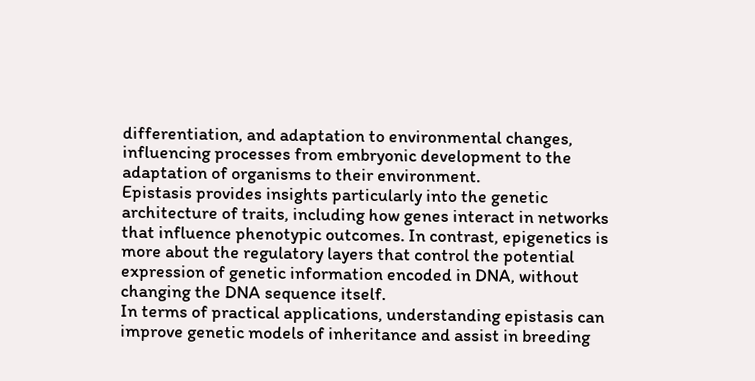differentiation, and adaptation to environmental changes, influencing processes from embryonic development to the adaptation of organisms to their environment.
Epistasis provides insights particularly into the genetic architecture of traits, including how genes interact in networks that influence phenotypic outcomes. In contrast, epigenetics is more about the regulatory layers that control the potential expression of genetic information encoded in DNA, without changing the DNA sequence itself.
In terms of practical applications, understanding epistasis can improve genetic models of inheritance and assist in breeding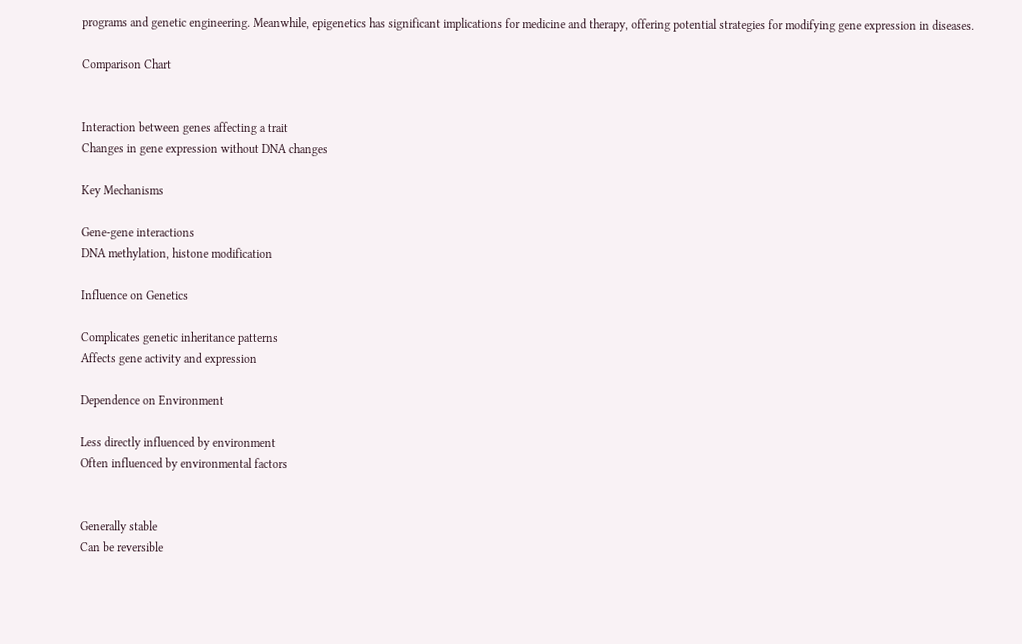programs and genetic engineering. Meanwhile, epigenetics has significant implications for medicine and therapy, offering potential strategies for modifying gene expression in diseases.

Comparison Chart


Interaction between genes affecting a trait
Changes in gene expression without DNA changes

Key Mechanisms

Gene-gene interactions
DNA methylation, histone modification

Influence on Genetics

Complicates genetic inheritance patterns
Affects gene activity and expression

Dependence on Environment

Less directly influenced by environment
Often influenced by environmental factors


Generally stable
Can be reversible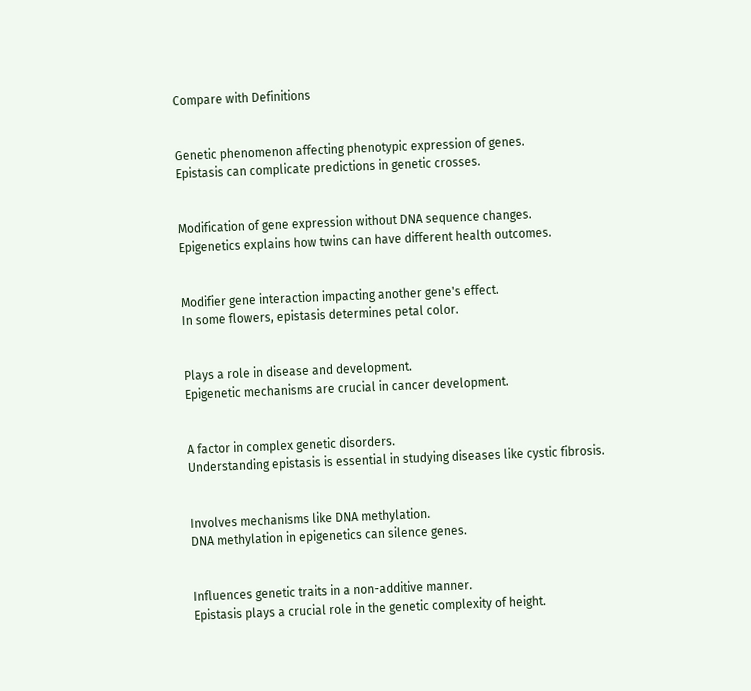Compare with Definitions


Genetic phenomenon affecting phenotypic expression of genes.
Epistasis can complicate predictions in genetic crosses.


Modification of gene expression without DNA sequence changes.
Epigenetics explains how twins can have different health outcomes.


Modifier gene interaction impacting another gene's effect.
In some flowers, epistasis determines petal color.


Plays a role in disease and development.
Epigenetic mechanisms are crucial in cancer development.


A factor in complex genetic disorders.
Understanding epistasis is essential in studying diseases like cystic fibrosis.


Involves mechanisms like DNA methylation.
DNA methylation in epigenetics can silence genes.


Influences genetic traits in a non-additive manner.
Epistasis plays a crucial role in the genetic complexity of height.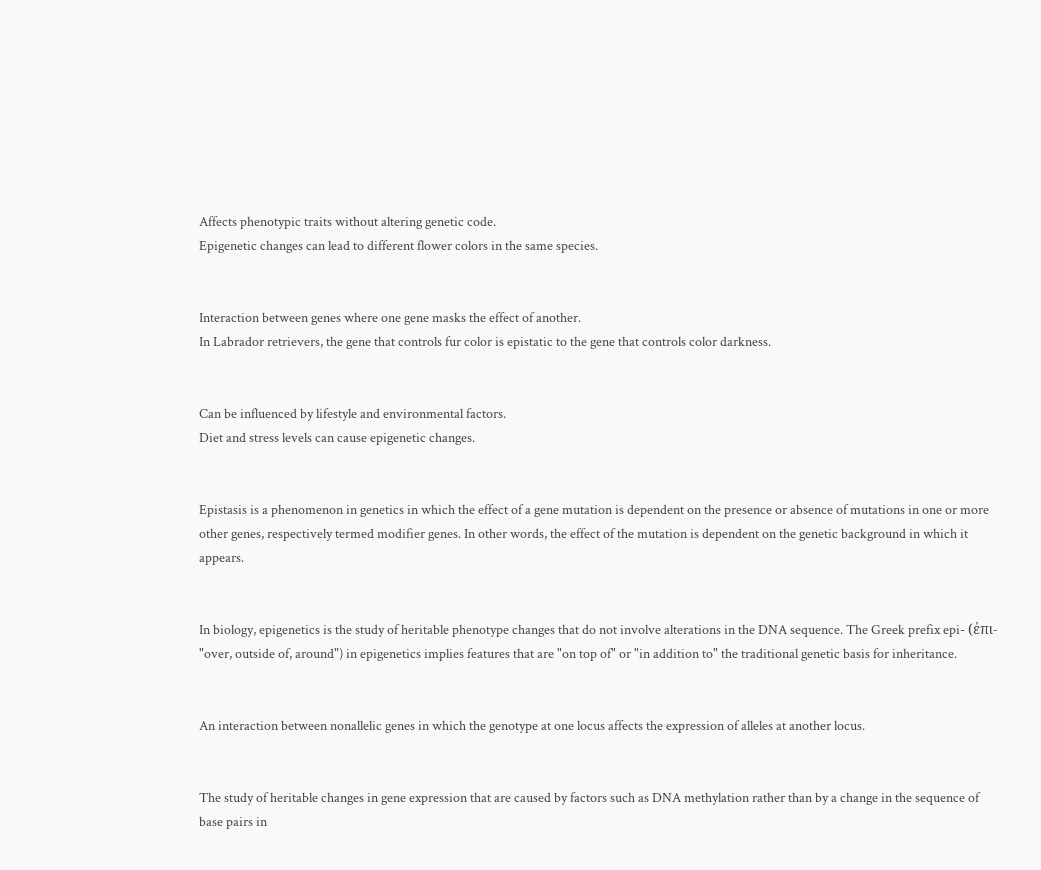Affects phenotypic traits without altering genetic code.
Epigenetic changes can lead to different flower colors in the same species.


Interaction between genes where one gene masks the effect of another.
In Labrador retrievers, the gene that controls fur color is epistatic to the gene that controls color darkness.


Can be influenced by lifestyle and environmental factors.
Diet and stress levels can cause epigenetic changes.


Epistasis is a phenomenon in genetics in which the effect of a gene mutation is dependent on the presence or absence of mutations in one or more other genes, respectively termed modifier genes. In other words, the effect of the mutation is dependent on the genetic background in which it appears.


In biology, epigenetics is the study of heritable phenotype changes that do not involve alterations in the DNA sequence. The Greek prefix epi- (ἐπι- "over, outside of, around") in epigenetics implies features that are "on top of" or "in addition to" the traditional genetic basis for inheritance.


An interaction between nonallelic genes in which the genotype at one locus affects the expression of alleles at another locus.


The study of heritable changes in gene expression that are caused by factors such as DNA methylation rather than by a change in the sequence of base pairs in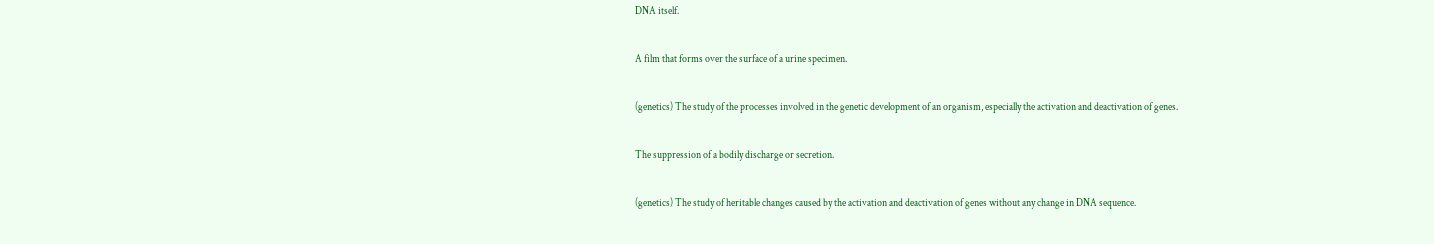DNA itself.


A film that forms over the surface of a urine specimen.


(genetics) The study of the processes involved in the genetic development of an organism, especially the activation and deactivation of genes.


The suppression of a bodily discharge or secretion.


(genetics) The study of heritable changes caused by the activation and deactivation of genes without any change in DNA sequence.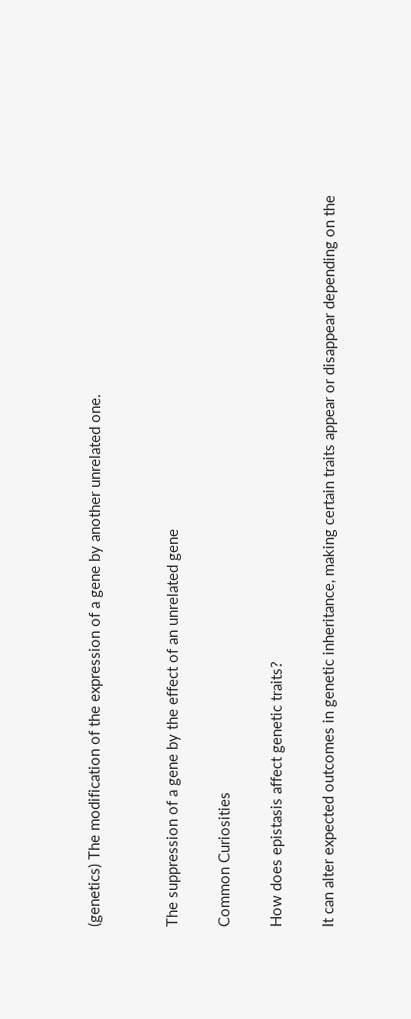(genetics) The modification of the expression of a gene by another unrelated one.


The suppression of a gene by the effect of an unrelated gene

Common Curiosities

How does epistasis affect genetic traits?

It can alter expected outcomes in genetic inheritance, making certain traits appear or disappear depending on the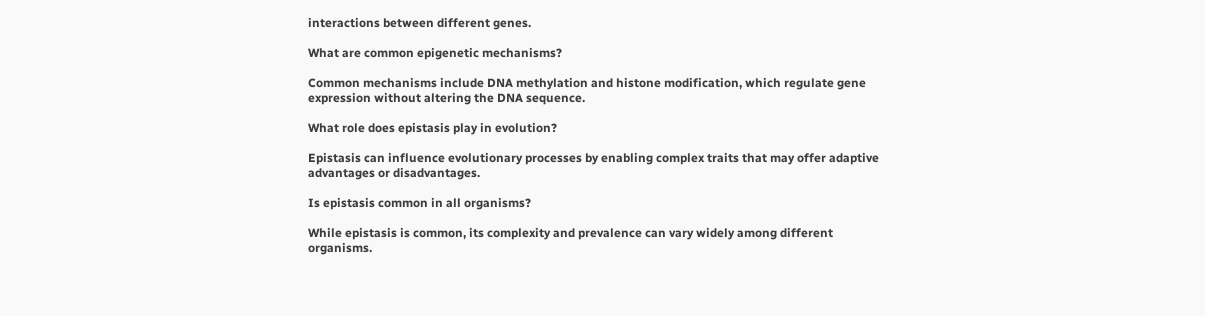interactions between different genes.

What are common epigenetic mechanisms?

Common mechanisms include DNA methylation and histone modification, which regulate gene expression without altering the DNA sequence.

What role does epistasis play in evolution?

Epistasis can influence evolutionary processes by enabling complex traits that may offer adaptive advantages or disadvantages.

Is epistasis common in all organisms?

While epistasis is common, its complexity and prevalence can vary widely among different organisms.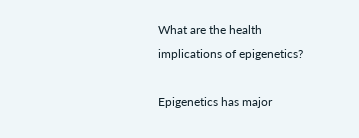What are the health implications of epigenetics?

Epigenetics has major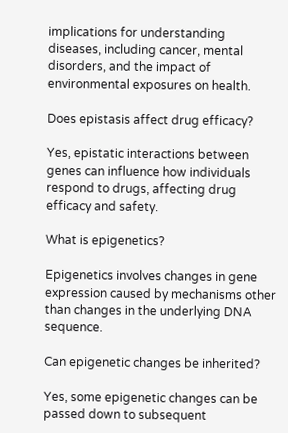implications for understanding diseases, including cancer, mental disorders, and the impact of environmental exposures on health.

Does epistasis affect drug efficacy?

Yes, epistatic interactions between genes can influence how individuals respond to drugs, affecting drug efficacy and safety.

What is epigenetics?

Epigenetics involves changes in gene expression caused by mechanisms other than changes in the underlying DNA sequence.

Can epigenetic changes be inherited?

Yes, some epigenetic changes can be passed down to subsequent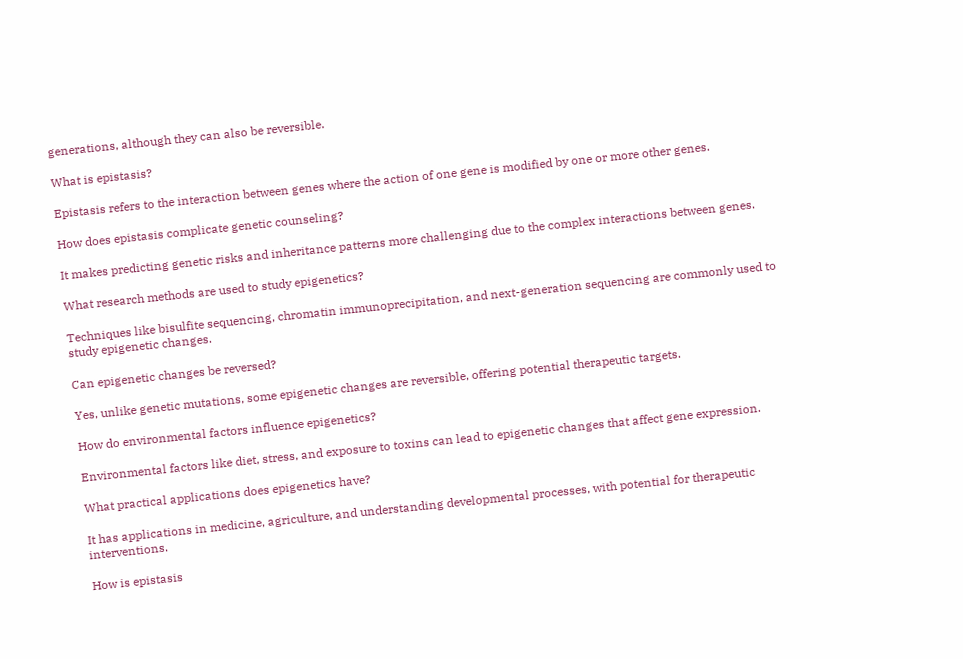generations, although they can also be reversible.

What is epistasis?

Epistasis refers to the interaction between genes where the action of one gene is modified by one or more other genes.

How does epistasis complicate genetic counseling?

It makes predicting genetic risks and inheritance patterns more challenging due to the complex interactions between genes.

What research methods are used to study epigenetics?

Techniques like bisulfite sequencing, chromatin immunoprecipitation, and next-generation sequencing are commonly used to study epigenetic changes.

Can epigenetic changes be reversed?

Yes, unlike genetic mutations, some epigenetic changes are reversible, offering potential therapeutic targets.

How do environmental factors influence epigenetics?

Environmental factors like diet, stress, and exposure to toxins can lead to epigenetic changes that affect gene expression.

What practical applications does epigenetics have?

It has applications in medicine, agriculture, and understanding developmental processes, with potential for therapeutic interventions.

How is epistasis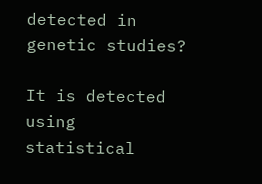detected in genetic studies?

It is detected using statistical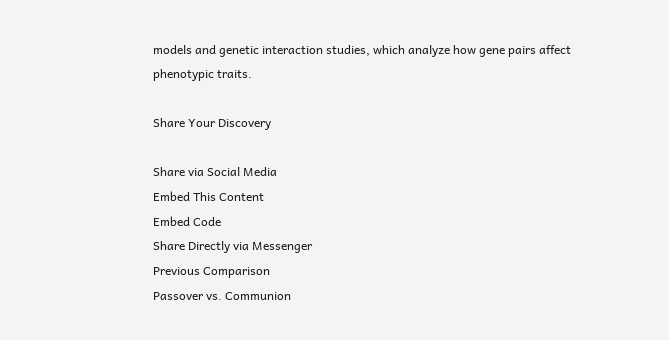models and genetic interaction studies, which analyze how gene pairs affect phenotypic traits.

Share Your Discovery

Share via Social Media
Embed This Content
Embed Code
Share Directly via Messenger
Previous Comparison
Passover vs. Communion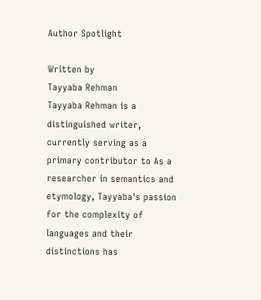Author Spotlight

Written by
Tayyaba Rehman
Tayyaba Rehman is a distinguished writer, currently serving as a primary contributor to As a researcher in semantics and etymology, Tayyaba's passion for the complexity of languages and their distinctions has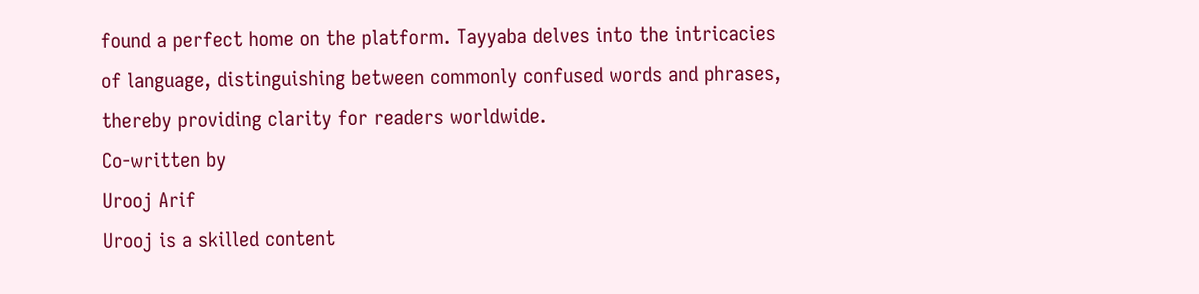found a perfect home on the platform. Tayyaba delves into the intricacies of language, distinguishing between commonly confused words and phrases, thereby providing clarity for readers worldwide.
Co-written by
Urooj Arif
Urooj is a skilled content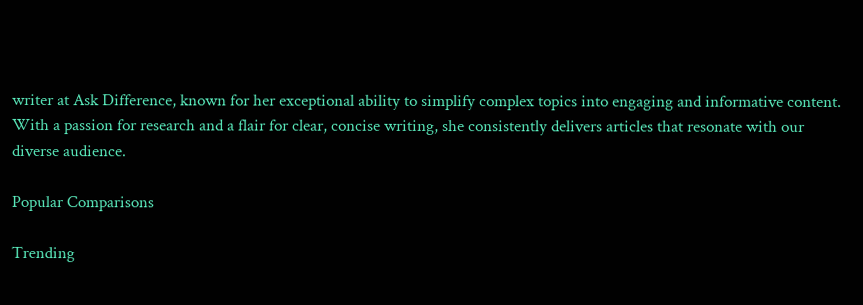writer at Ask Difference, known for her exceptional ability to simplify complex topics into engaging and informative content. With a passion for research and a flair for clear, concise writing, she consistently delivers articles that resonate with our diverse audience.

Popular Comparisons

Trending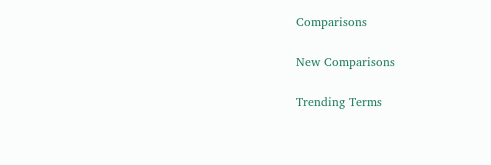Comparisons

New Comparisons

Trending Terms